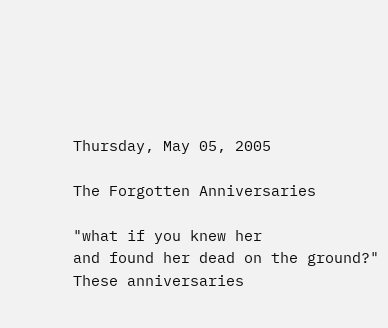Thursday, May 05, 2005

The Forgotten Anniversaries

"what if you knew her
and found her dead on the ground?"
These anniversaries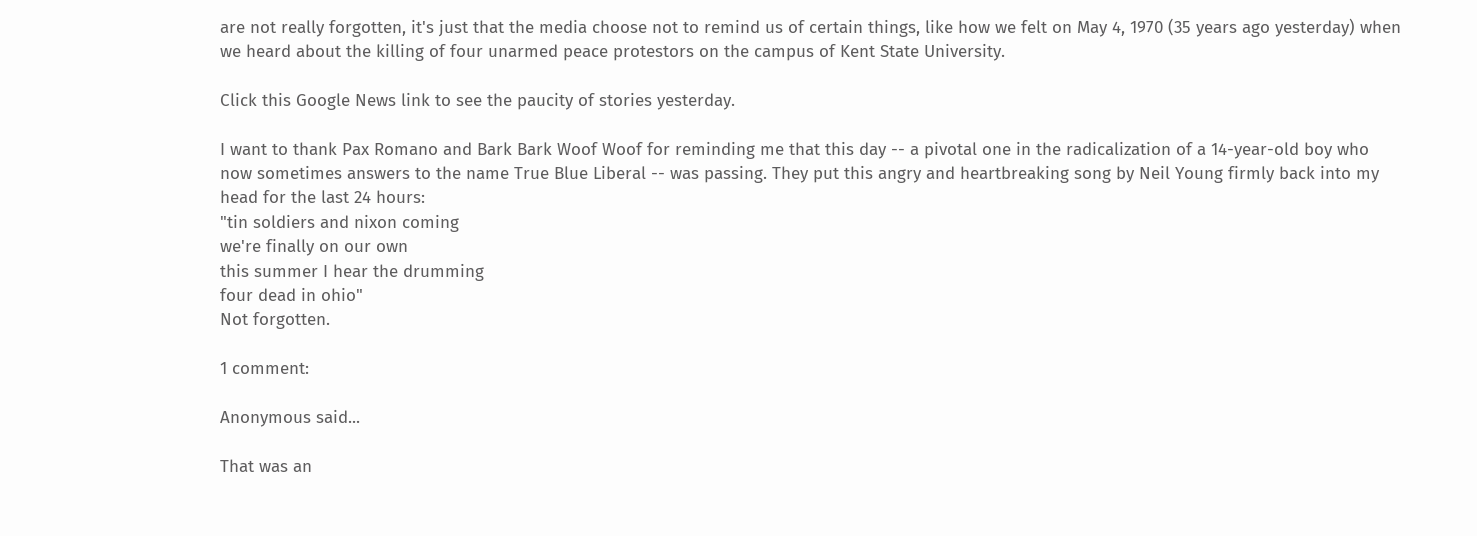are not really forgotten, it's just that the media choose not to remind us of certain things, like how we felt on May 4, 1970 (35 years ago yesterday) when we heard about the killing of four unarmed peace protestors on the campus of Kent State University.

Click this Google News link to see the paucity of stories yesterday.

I want to thank Pax Romano and Bark Bark Woof Woof for reminding me that this day -- a pivotal one in the radicalization of a 14-year-old boy who now sometimes answers to the name True Blue Liberal -- was passing. They put this angry and heartbreaking song by Neil Young firmly back into my head for the last 24 hours:
"tin soldiers and nixon coming
we're finally on our own
this summer I hear the drumming
four dead in ohio"
Not forgotten.

1 comment:

Anonymous said...

That was an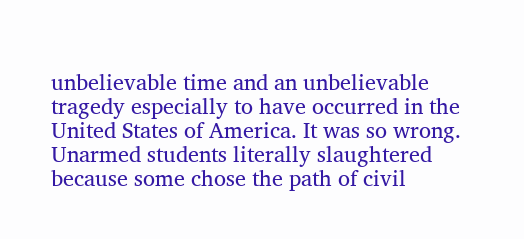unbelievable time and an unbelievable tragedy especially to have occurred in the United States of America. It was so wrong. Unarmed students literally slaughtered because some chose the path of civil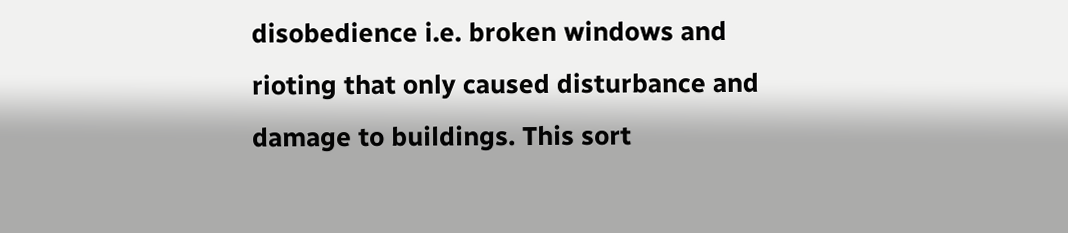disobedience i.e. broken windows and rioting that only caused disturbance and damage to buildings. This sort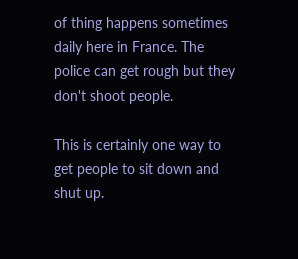of thing happens sometimes daily here in France. The police can get rough but they don't shoot people.

This is certainly one way to get people to sit down and shut up.